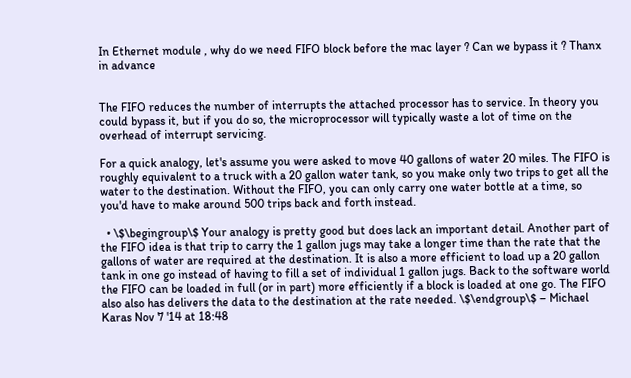In Ethernet module , why do we need FIFO block before the mac layer ? Can we bypass it ? Thanx in advance


The FIFO reduces the number of interrupts the attached processor has to service. In theory you could bypass it, but if you do so, the microprocessor will typically waste a lot of time on the overhead of interrupt servicing.

For a quick analogy, let's assume you were asked to move 40 gallons of water 20 miles. The FIFO is roughly equivalent to a truck with a 20 gallon water tank, so you make only two trips to get all the water to the destination. Without the FIFO, you can only carry one water bottle at a time, so you'd have to make around 500 trips back and forth instead.

  • \$\begingroup\$ Your analogy is pretty good but does lack an important detail. Another part of the FIFO idea is that trip to carry the 1 gallon jugs may take a longer time than the rate that the gallons of water are required at the destination. It is also a more efficient to load up a 20 gallon tank in one go instead of having to fill a set of individual 1 gallon jugs. Back to the software world the FIFO can be loaded in full (or in part) more efficiently if a block is loaded at one go. The FIFO also also has delivers the data to the destination at the rate needed. \$\endgroup\$ – Michael Karas Nov 7 '14 at 18:48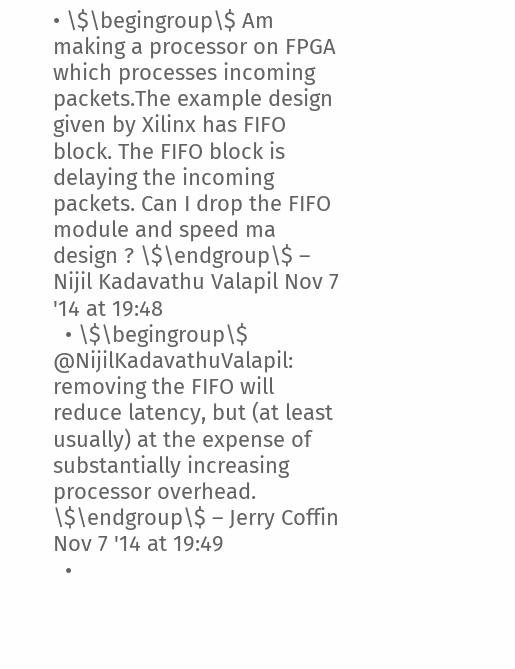• \$\begingroup\$ Am making a processor on FPGA which processes incoming packets.The example design given by Xilinx has FIFO block. The FIFO block is delaying the incoming packets. Can I drop the FIFO module and speed ma design ? \$\endgroup\$ – Nijil Kadavathu Valapil Nov 7 '14 at 19:48
  • \$\begingroup\$ @NijilKadavathuValapil: removing the FIFO will reduce latency, but (at least usually) at the expense of substantially increasing processor overhead. \$\endgroup\$ – Jerry Coffin Nov 7 '14 at 19:49
  •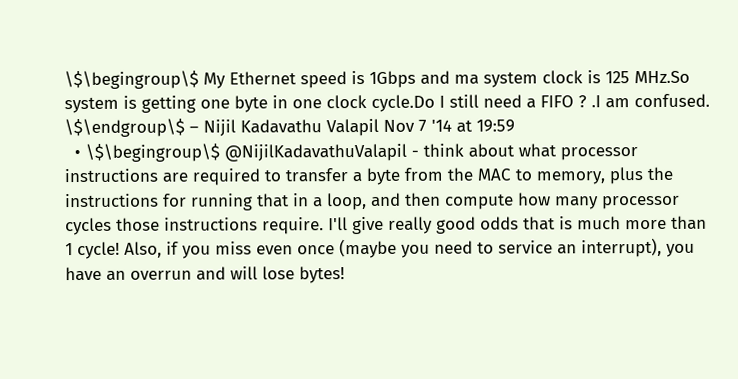\$\begingroup\$ My Ethernet speed is 1Gbps and ma system clock is 125 MHz.So system is getting one byte in one clock cycle.Do I still need a FIFO ? .I am confused. \$\endgroup\$ – Nijil Kadavathu Valapil Nov 7 '14 at 19:59
  • \$\begingroup\$ @NijilKadavathuValapil - think about what processor instructions are required to transfer a byte from the MAC to memory, plus the instructions for running that in a loop, and then compute how many processor cycles those instructions require. I'll give really good odds that is much more than 1 cycle! Also, if you miss even once (maybe you need to service an interrupt), you have an overrun and will lose bytes!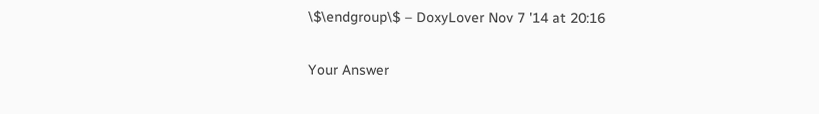\$\endgroup\$ – DoxyLover Nov 7 '14 at 20:16

Your Answer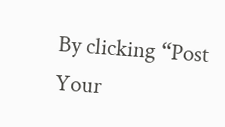By clicking “Post Your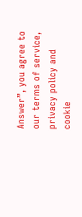Answer”, you agree to our terms of service, privacy policy and cookie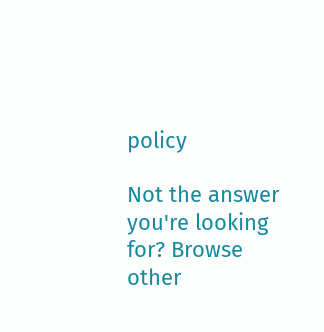policy

Not the answer you're looking for? Browse other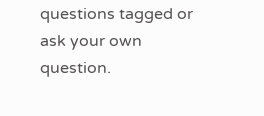questions tagged or ask your own question.